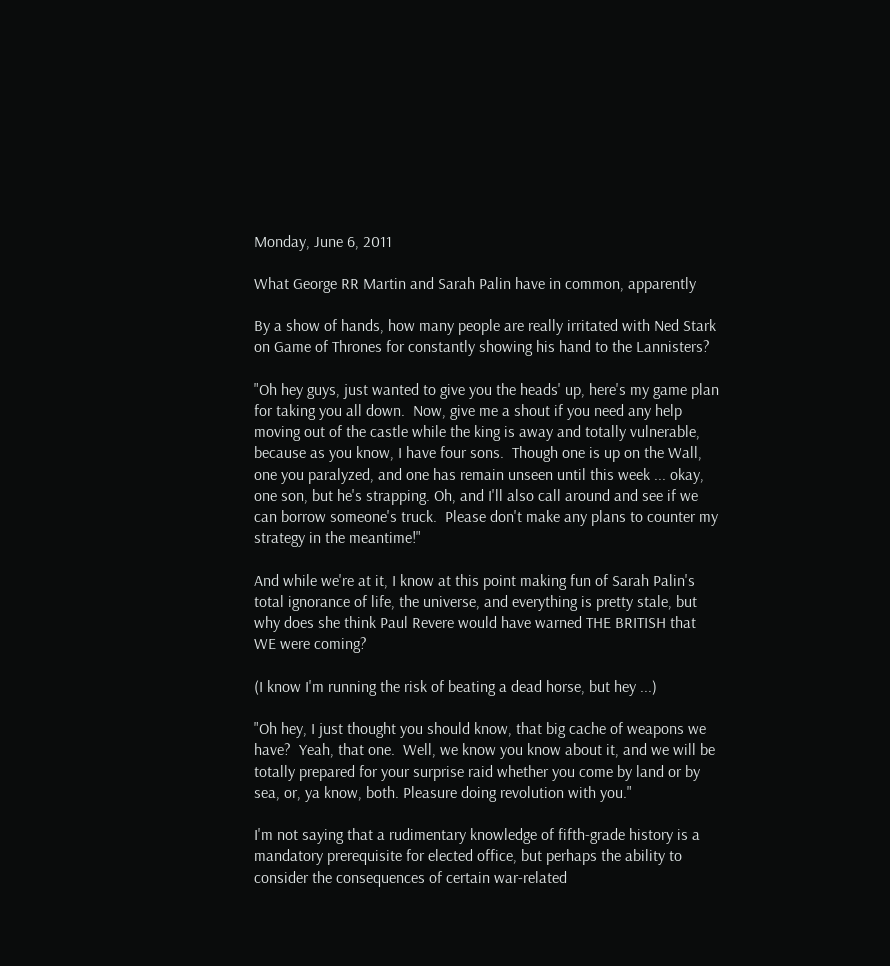Monday, June 6, 2011

What George RR Martin and Sarah Palin have in common, apparently

By a show of hands, how many people are really irritated with Ned Stark on Game of Thrones for constantly showing his hand to the Lannisters?

"Oh hey guys, just wanted to give you the heads' up, here's my game plan for taking you all down.  Now, give me a shout if you need any help moving out of the castle while the king is away and totally vulnerable, because as you know, I have four sons.  Though one is up on the Wall, one you paralyzed, and one has remain unseen until this week ... okay, one son, but he's strapping. Oh, and I'll also call around and see if we can borrow someone's truck.  Please don't make any plans to counter my strategy in the meantime!"

And while we're at it, I know at this point making fun of Sarah Palin's total ignorance of life, the universe, and everything is pretty stale, but why does she think Paul Revere would have warned THE BRITISH that WE were coming?

(I know I'm running the risk of beating a dead horse, but hey ...)

"Oh hey, I just thought you should know, that big cache of weapons we have?  Yeah, that one.  Well, we know you know about it, and we will be totally prepared for your surprise raid whether you come by land or by sea, or, ya know, both. Pleasure doing revolution with you."

I'm not saying that a rudimentary knowledge of fifth-grade history is a mandatory prerequisite for elected office, but perhaps the ability to consider the consequences of certain war-related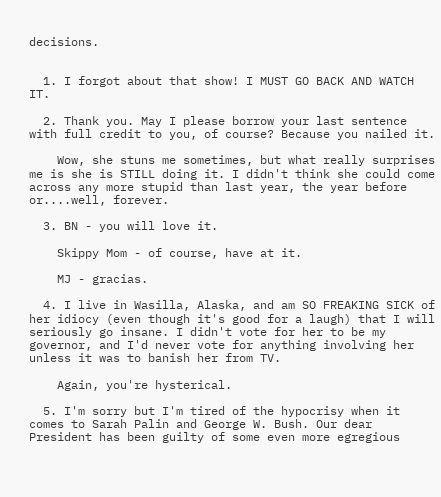decisions.


  1. I forgot about that show! I MUST GO BACK AND WATCH IT.

  2. Thank you. May I please borrow your last sentence with full credit to you, of course? Because you nailed it.

    Wow, she stuns me sometimes, but what really surprises me is she is STILL doing it. I didn't think she could come across any more stupid than last year, the year before or....well, forever.

  3. BN - you will love it.

    Skippy Mom - of course, have at it.

    MJ - gracias.

  4. I live in Wasilla, Alaska, and am SO FREAKING SICK of her idiocy (even though it's good for a laugh) that I will seriously go insane. I didn't vote for her to be my governor, and I'd never vote for anything involving her unless it was to banish her from TV.

    Again, you're hysterical.

  5. I'm sorry but I'm tired of the hypocrisy when it comes to Sarah Palin and George W. Bush. Our dear President has been guilty of some even more egregious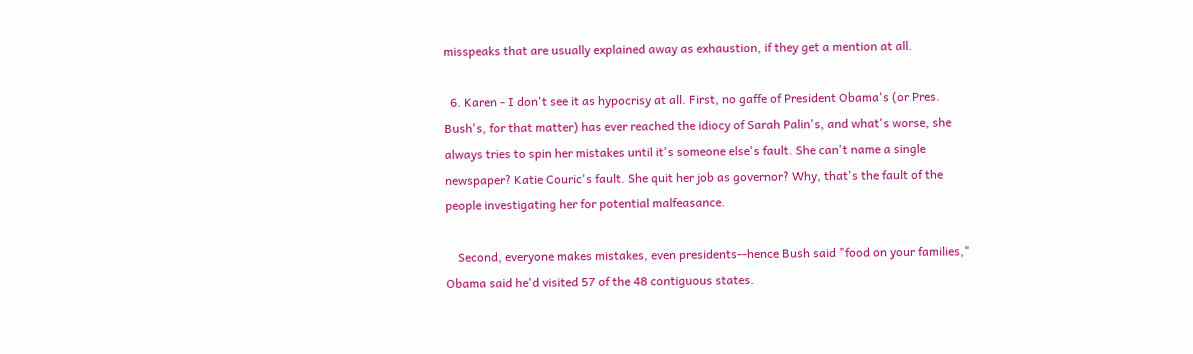misspeaks that are usually explained away as exhaustion, if they get a mention at all.

  6. Karen - I don't see it as hypocrisy at all. First, no gaffe of President Obama's (or Pres. Bush's, for that matter) has ever reached the idiocy of Sarah Palin's, and what's worse, she always tries to spin her mistakes until it's someone else's fault. She can't name a single newspaper? Katie Couric's fault. She quit her job as governor? Why, that's the fault of the people investigating her for potential malfeasance.

    Second, everyone makes mistakes, even presidents--hence Bush said "food on your families," Obama said he'd visited 57 of the 48 contiguous states.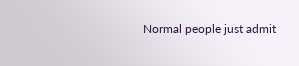Normal people just admit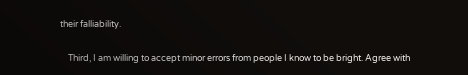their falliability.

    Third, I am willing to accept minor errors from people I know to be bright. Agree with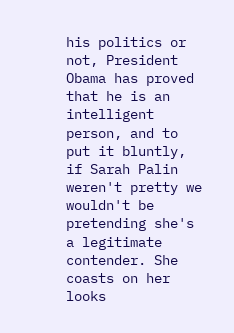his politics or not, President Obama has proved that he is an intelligent person, and to put it bluntly, if Sarah Palin weren't pretty we wouldn't be pretending she's a legitimate contender. She coasts on her looks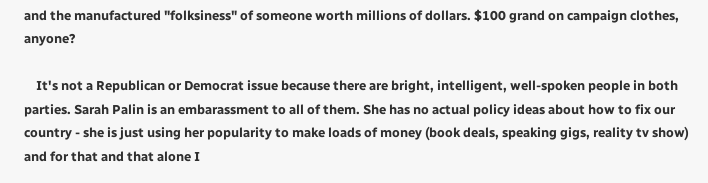and the manufactured "folksiness" of someone worth millions of dollars. $100 grand on campaign clothes, anyone?

    It's not a Republican or Democrat issue because there are bright, intelligent, well-spoken people in both parties. Sarah Palin is an embarassment to all of them. She has no actual policy ideas about how to fix our country - she is just using her popularity to make loads of money (book deals, speaking gigs, reality tv show) and for that and that alone I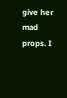give her mad props. I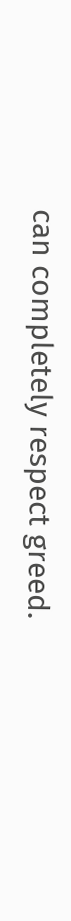can completely respect greed.